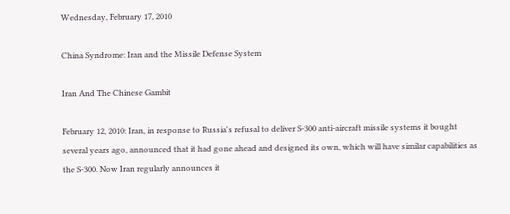Wednesday, February 17, 2010

China Syndrome: Iran and the Missile Defense System

Iran And The Chinese Gambit

February 12, 2010: Iran, in response to Russia's refusal to deliver S-300 anti-aircraft missile systems it bought several years ago, announced that it had gone ahead and designed its own, which will have similar capabilities as the S-300. Now Iran regularly announces it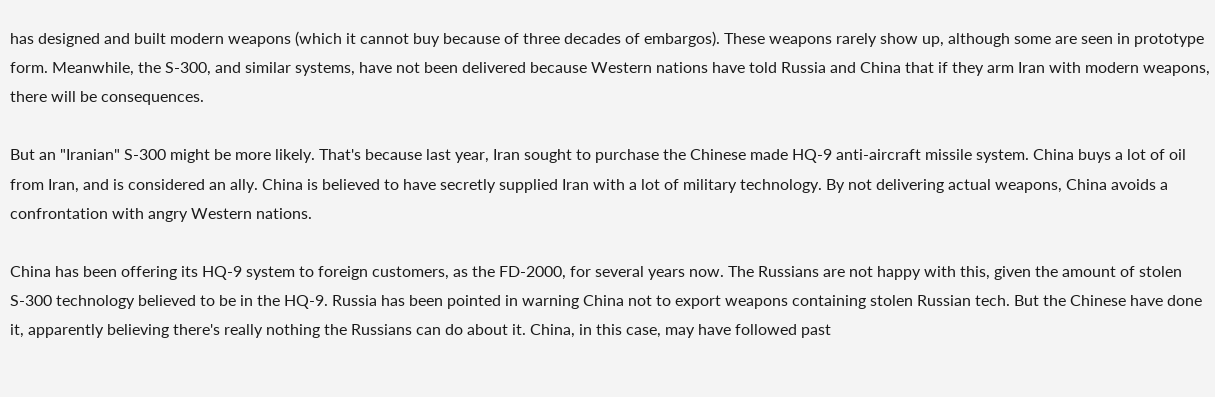has designed and built modern weapons (which it cannot buy because of three decades of embargos). These weapons rarely show up, although some are seen in prototype form. Meanwhile, the S-300, and similar systems, have not been delivered because Western nations have told Russia and China that if they arm Iran with modern weapons, there will be consequences.

But an "Iranian" S-300 might be more likely. That's because last year, Iran sought to purchase the Chinese made HQ-9 anti-aircraft missile system. China buys a lot of oil from Iran, and is considered an ally. China is believed to have secretly supplied Iran with a lot of military technology. By not delivering actual weapons, China avoids a confrontation with angry Western nations.

China has been offering its HQ-9 system to foreign customers, as the FD-2000, for several years now. The Russians are not happy with this, given the amount of stolen S-300 technology believed to be in the HQ-9. Russia has been pointed in warning China not to export weapons containing stolen Russian tech. But the Chinese have done it, apparently believing there's really nothing the Russians can do about it. China, in this case, may have followed past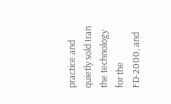practice and quietly sold Iran the technology for the FD-2000, and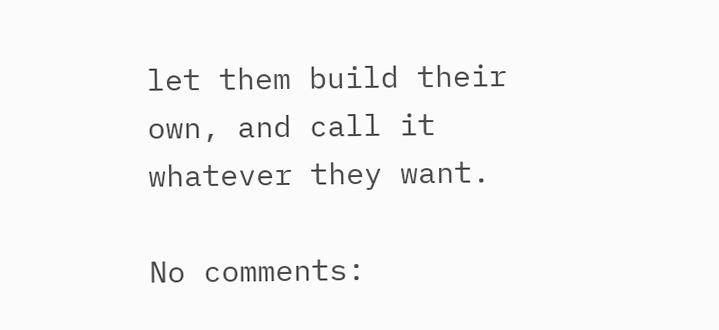let them build their own, and call it whatever they want.

No comments: